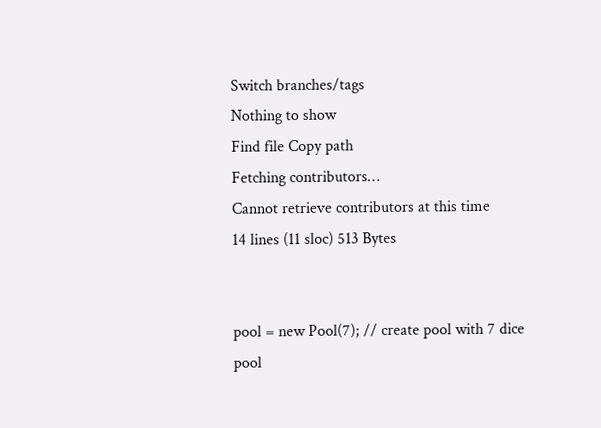Switch branches/tags
Nothing to show
Find file Copy path
Fetching contributors…
Cannot retrieve contributors at this time
14 lines (11 sloc) 513 Bytes


pool = new Pool(7); // create pool with 7 dice
pool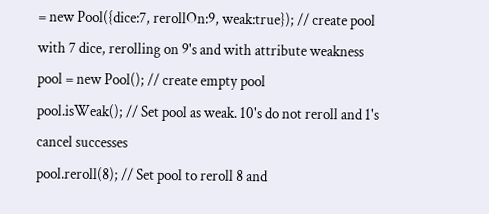= new Pool({dice:7, rerollOn:9, weak:true}); // create pool with 7 dice, rerolling on 9's and with attribute weakness
pool = new Pool(); // create empty pool
pool.isWeak(); // Set pool as weak. 10's do not reroll and 1's cancel successes
pool.reroll(8); // Set pool to reroll 8 and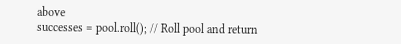above
successes = pool.roll(); // Roll pool and return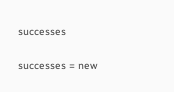successes

successes = new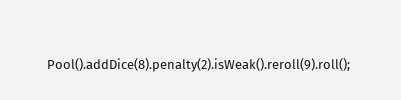Pool().addDice(8).penalty(2).isWeak().reroll(9).roll();